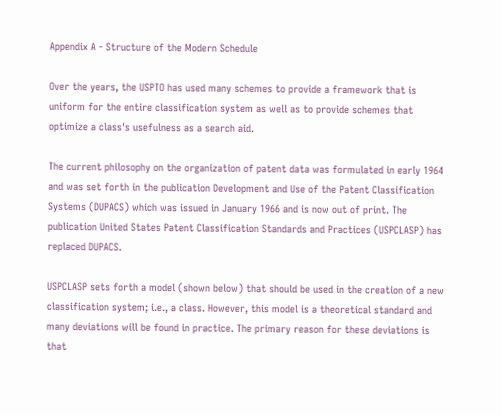Appendix A - Structure of the Modern Schedule

Over the years, the USPTO has used many schemes to provide a framework that is uniform for the entire classification system as well as to provide schemes that optimize a class's usefulness as a search aid.

The current philosophy on the organization of patent data was formulated in early 1964 and was set forth in the publication Development and Use of the Patent Classification Systems (DUPACS) which was issued in January 1966 and is now out of print. The publication United States Patent Classification Standards and Practices (USPCLASP) has replaced DUPACS.

USPCLASP sets forth a model (shown below) that should be used in the creation of a new classification system; i.e., a class. However, this model is a theoretical standard and many deviations will be found in practice. The primary reason for these deviations is that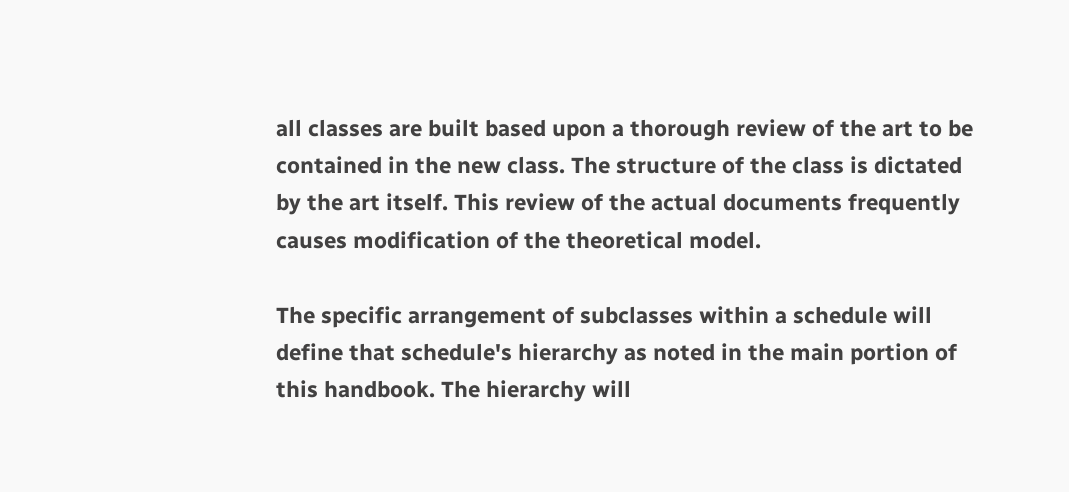all classes are built based upon a thorough review of the art to be contained in the new class. The structure of the class is dictated by the art itself. This review of the actual documents frequently causes modification of the theoretical model.

The specific arrangement of subclasses within a schedule will define that schedule's hierarchy as noted in the main portion of this handbook. The hierarchy will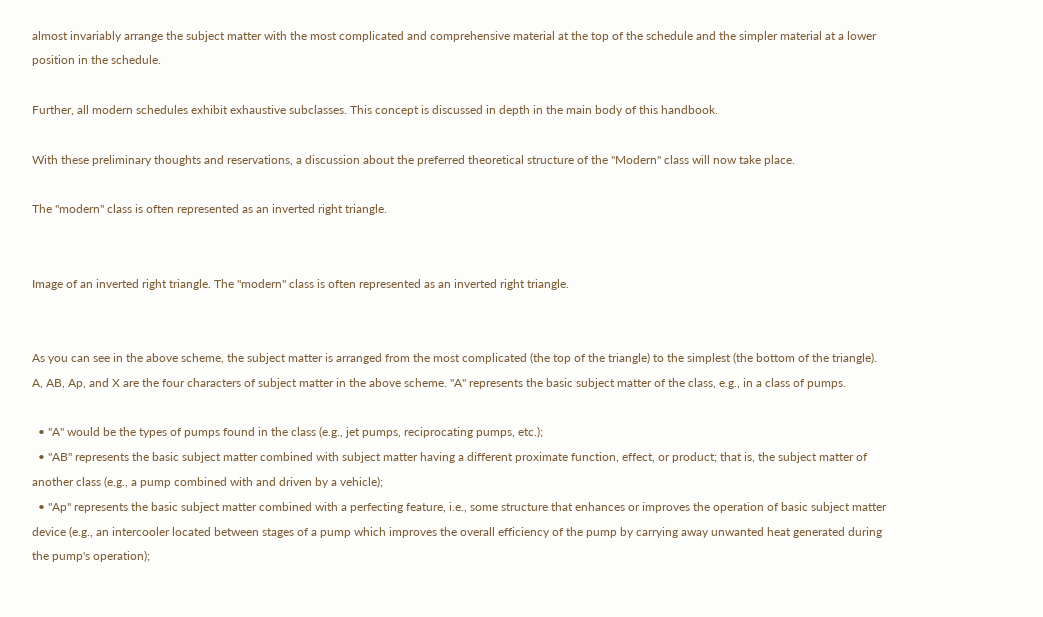almost invariably arrange the subject matter with the most complicated and comprehensive material at the top of the schedule and the simpler material at a lower position in the schedule.

Further, all modern schedules exhibit exhaustive subclasses. This concept is discussed in depth in the main body of this handbook.

With these preliminary thoughts and reservations, a discussion about the preferred theoretical structure of the "Modern" class will now take place.

The "modern" class is often represented as an inverted right triangle.


Image of an inverted right triangle. The "modern" class is often represented as an inverted right triangle.


As you can see in the above scheme, the subject matter is arranged from the most complicated (the top of the triangle) to the simplest (the bottom of the triangle). A, AB, Ap, and X are the four characters of subject matter in the above scheme. "A" represents the basic subject matter of the class, e.g., in a class of pumps.

  • "A" would be the types of pumps found in the class (e.g., jet pumps, reciprocating pumps, etc.);
  • "AB" represents the basic subject matter combined with subject matter having a different proximate function, effect, or product; that is, the subject matter of another class (e.g., a pump combined with and driven by a vehicle);
  • "Ap" represents the basic subject matter combined with a perfecting feature, i.e., some structure that enhances or improves the operation of basic subject matter device (e.g., an intercooler located between stages of a pump which improves the overall efficiency of the pump by carrying away unwanted heat generated during the pump's operation);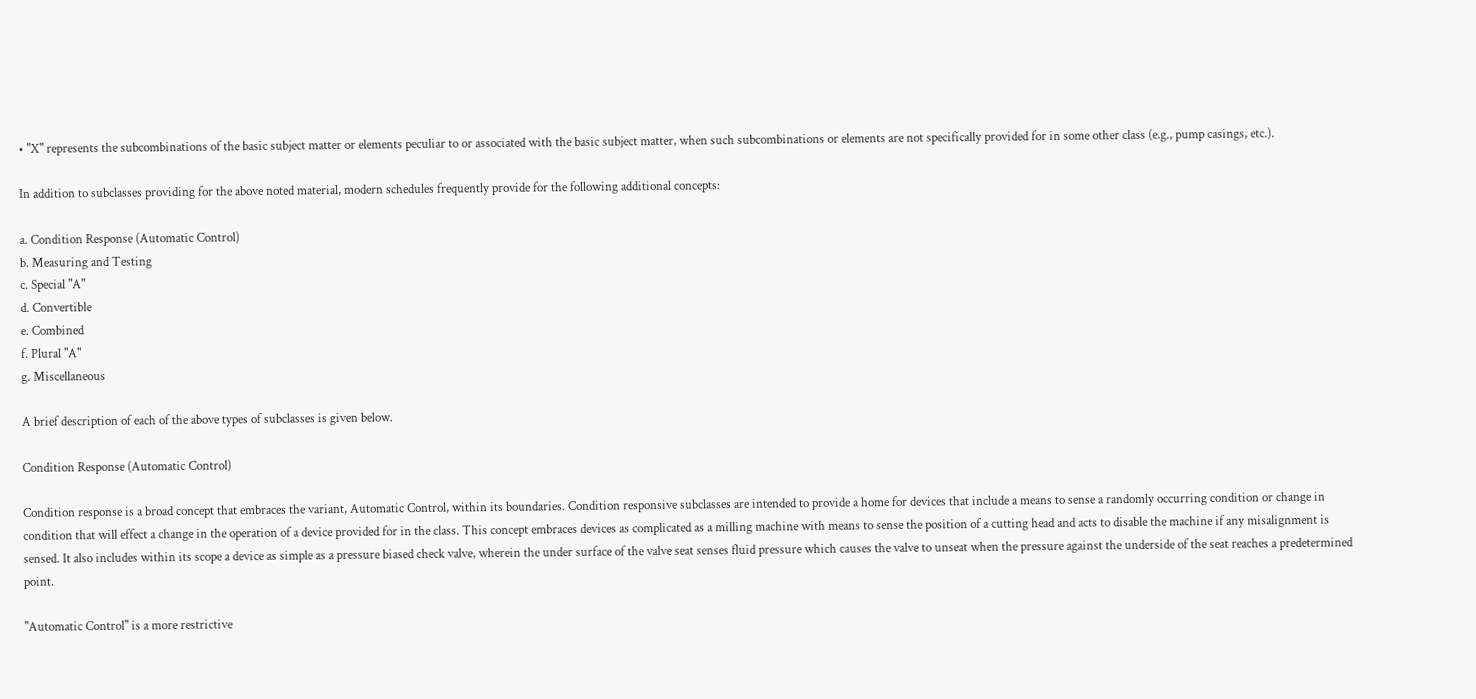• "X" represents the subcombinations of the basic subject matter or elements peculiar to or associated with the basic subject matter, when such subcombinations or elements are not specifically provided for in some other class (e.g., pump casings, etc.).

In addition to subclasses providing for the above noted material, modern schedules frequently provide for the following additional concepts:

a. Condition Response (Automatic Control)
b. Measuring and Testing
c. Special "A"
d. Convertible
e. Combined
f. Plural "A"
g. Miscellaneous

A brief description of each of the above types of subclasses is given below.

Condition Response (Automatic Control)

Condition response is a broad concept that embraces the variant, Automatic Control, within its boundaries. Condition responsive subclasses are intended to provide a home for devices that include a means to sense a randomly occurring condition or change in condition that will effect a change in the operation of a device provided for in the class. This concept embraces devices as complicated as a milling machine with means to sense the position of a cutting head and acts to disable the machine if any misalignment is sensed. It also includes within its scope a device as simple as a pressure biased check valve, wherein the under surface of the valve seat senses fluid pressure which causes the valve to unseat when the pressure against the underside of the seat reaches a predetermined point.

"Automatic Control" is a more restrictive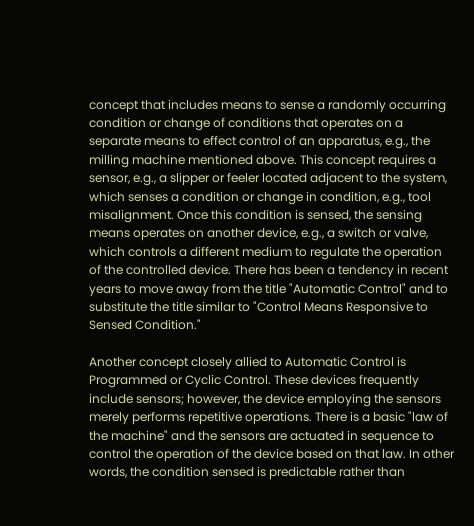concept that includes means to sense a randomly occurring condition or change of conditions that operates on a separate means to effect control of an apparatus, e.g., the milling machine mentioned above. This concept requires a sensor, e.g., a slipper or feeler located adjacent to the system, which senses a condition or change in condition, e.g., tool misalignment. Once this condition is sensed, the sensing means operates on another device, e.g., a switch or valve, which controls a different medium to regulate the operation of the controlled device. There has been a tendency in recent years to move away from the title "Automatic Control" and to substitute the title similar to "Control Means Responsive to Sensed Condition."

Another concept closely allied to Automatic Control is Programmed or Cyclic Control. These devices frequently include sensors; however, the device employing the sensors merely performs repetitive operations. There is a basic "law of the machine" and the sensors are actuated in sequence to control the operation of the device based on that law. In other words, the condition sensed is predictable rather than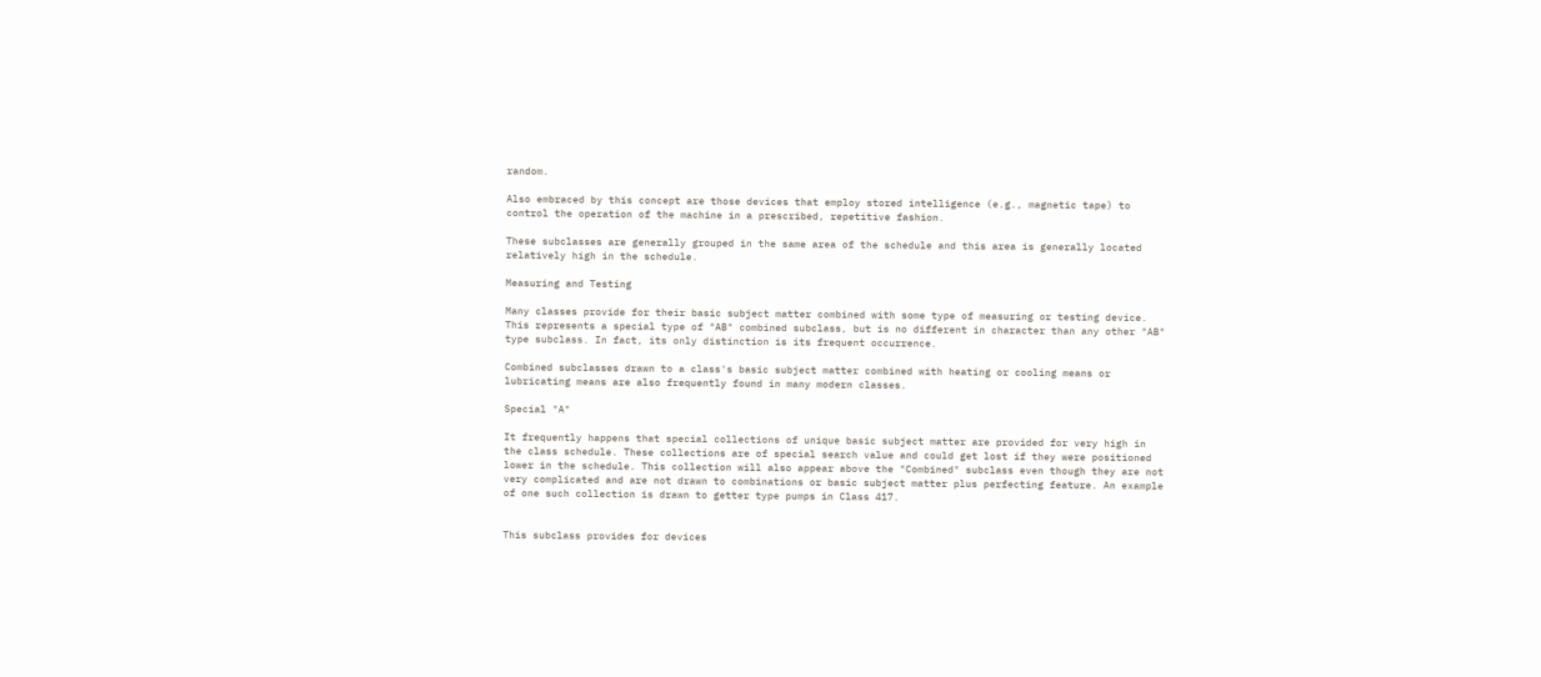random.

Also embraced by this concept are those devices that employ stored intelligence (e.g., magnetic tape) to control the operation of the machine in a prescribed, repetitive fashion.

These subclasses are generally grouped in the same area of the schedule and this area is generally located relatively high in the schedule.

Measuring and Testing

Many classes provide for their basic subject matter combined with some type of measuring or testing device. This represents a special type of "AB" combined subclass, but is no different in character than any other "AB" type subclass. In fact, its only distinction is its frequent occurrence.

Combined subclasses drawn to a class's basic subject matter combined with heating or cooling means or lubricating means are also frequently found in many modern classes.

Special "A"

It frequently happens that special collections of unique basic subject matter are provided for very high in the class schedule. These collections are of special search value and could get lost if they were positioned lower in the schedule. This collection will also appear above the "Combined" subclass even though they are not very complicated and are not drawn to combinations or basic subject matter plus perfecting feature. An example of one such collection is drawn to getter type pumps in Class 417.


This subclass provides for devices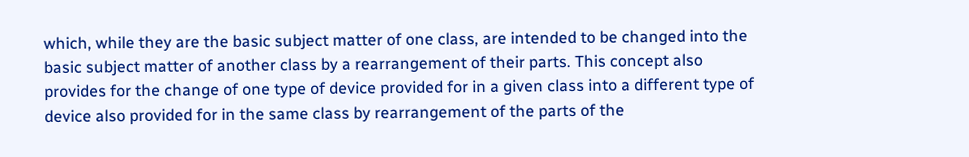which, while they are the basic subject matter of one class, are intended to be changed into the basic subject matter of another class by a rearrangement of their parts. This concept also provides for the change of one type of device provided for in a given class into a different type of device also provided for in the same class by rearrangement of the parts of the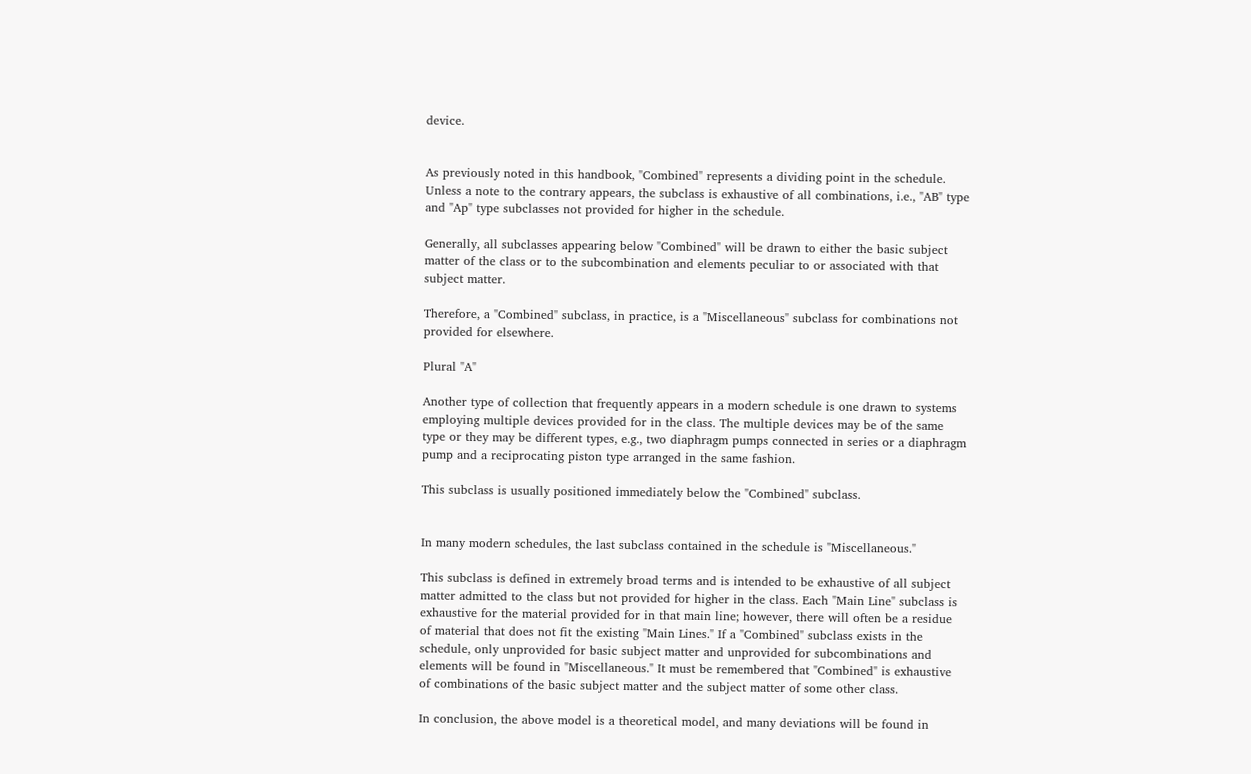device.


As previously noted in this handbook, "Combined" represents a dividing point in the schedule. Unless a note to the contrary appears, the subclass is exhaustive of all combinations, i.e., "AB" type and "Ap" type subclasses not provided for higher in the schedule.

Generally, all subclasses appearing below "Combined" will be drawn to either the basic subject matter of the class or to the subcombination and elements peculiar to or associated with that subject matter.

Therefore, a "Combined" subclass, in practice, is a "Miscellaneous" subclass for combinations not provided for elsewhere.

Plural "A"

Another type of collection that frequently appears in a modern schedule is one drawn to systems employing multiple devices provided for in the class. The multiple devices may be of the same type or they may be different types, e.g., two diaphragm pumps connected in series or a diaphragm pump and a reciprocating piston type arranged in the same fashion.

This subclass is usually positioned immediately below the "Combined" subclass.


In many modern schedules, the last subclass contained in the schedule is "Miscellaneous."

This subclass is defined in extremely broad terms and is intended to be exhaustive of all subject matter admitted to the class but not provided for higher in the class. Each "Main Line" subclass is exhaustive for the material provided for in that main line; however, there will often be a residue of material that does not fit the existing "Main Lines." If a "Combined" subclass exists in the schedule, only unprovided for basic subject matter and unprovided for subcombinations and elements will be found in "Miscellaneous." It must be remembered that "Combined" is exhaustive of combinations of the basic subject matter and the subject matter of some other class.

In conclusion, the above model is a theoretical model, and many deviations will be found in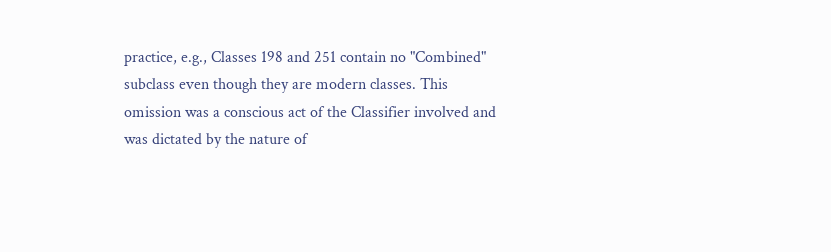practice, e.g., Classes 198 and 251 contain no "Combined" subclass even though they are modern classes. This omission was a conscious act of the Classifier involved and was dictated by the nature of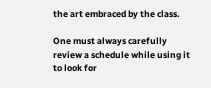the art embraced by the class.

One must always carefully review a schedule while using it to look for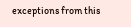exceptions from this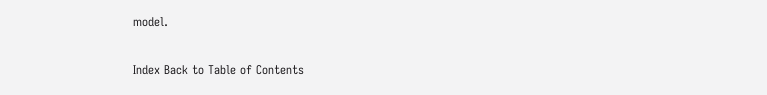model.

Index Back to Table of Contents